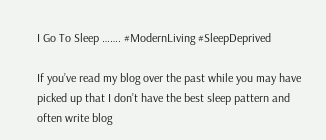I Go To Sleep ……. #ModernLiving #SleepDeprived

If you’ve read my blog over the past while you may have picked up that I don’t have the best sleep pattern and often write blog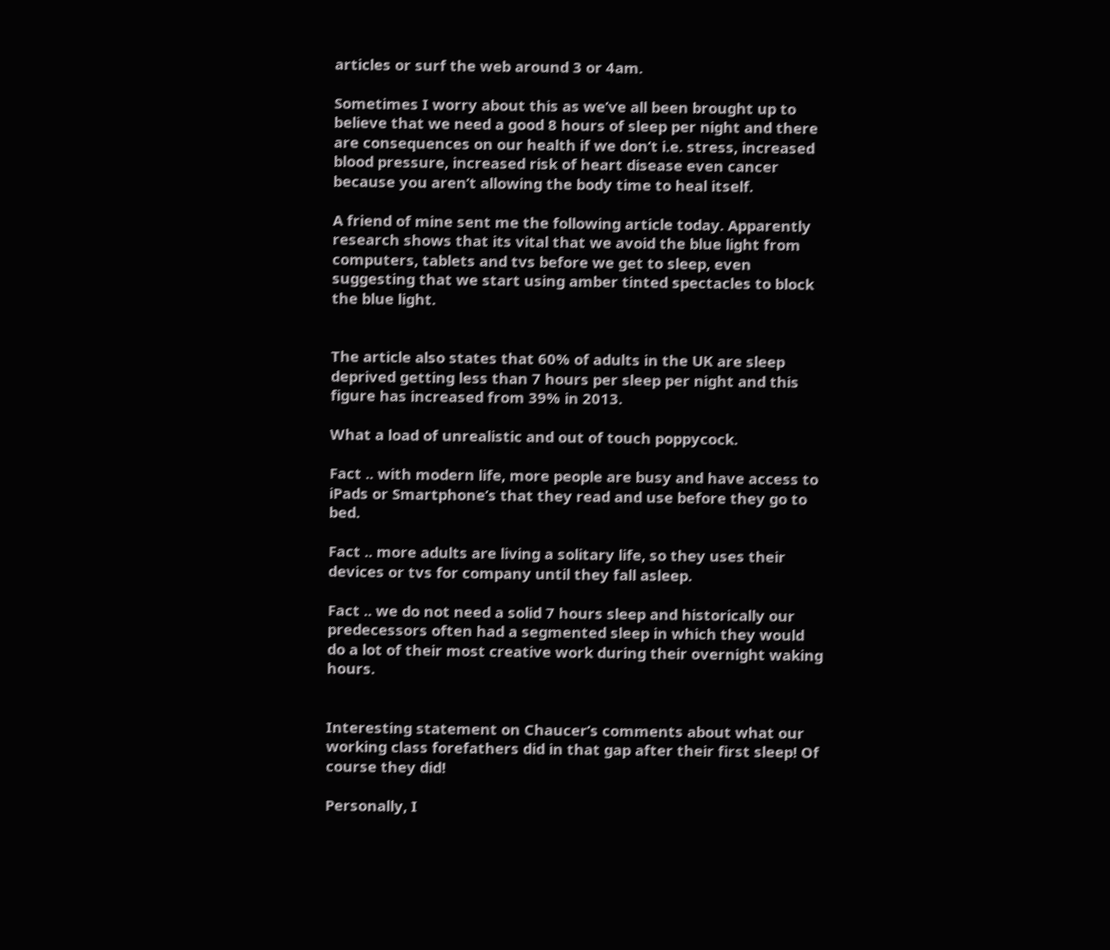articles or surf the web around 3 or 4am.

Sometimes I worry about this as we’ve all been brought up to believe that we need a good 8 hours of sleep per night and there are consequences on our health if we don’t i.e. stress, increased blood pressure, increased risk of heart disease even cancer because you aren’t allowing the body time to heal itself.

A friend of mine sent me the following article today. Apparently research shows that its vital that we avoid the blue light from computers, tablets and tvs before we get to sleep, even suggesting that we start using amber tinted spectacles to block the blue light.


The article also states that 60% of adults in the UK are sleep deprived getting less than 7 hours per sleep per night and this figure has increased from 39% in 2013.

What a load of unrealistic and out of touch poppycock.

Fact .. with modern life, more people are busy and have access to iPads or Smartphone’s that they read and use before they go to bed.

Fact .. more adults are living a solitary life, so they uses their devices or tvs for company until they fall asleep.

Fact .. we do not need a solid 7 hours sleep and historically our predecessors often had a segmented sleep in which they would do a lot of their most creative work during their overnight waking hours.


Interesting statement on Chaucer’s comments about what our working class forefathers did in that gap after their first sleep! Of course they did!

Personally, I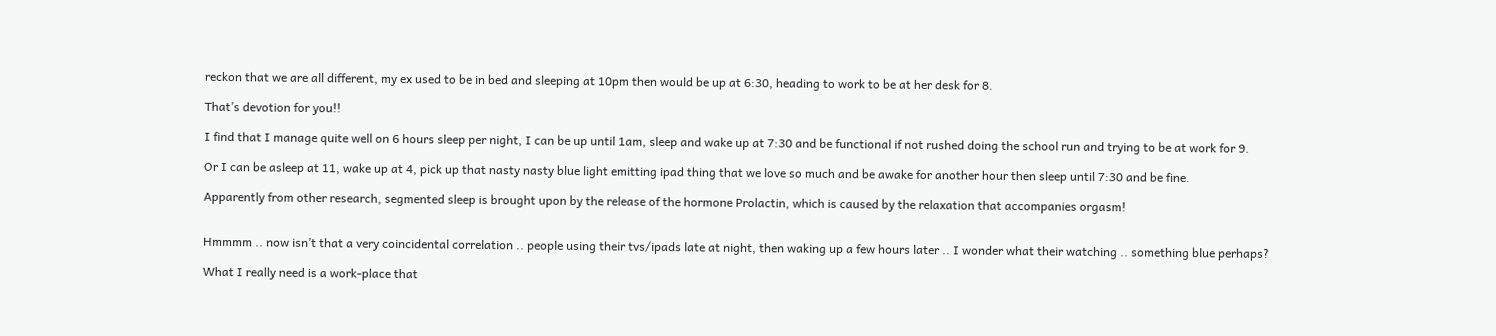reckon that we are all different, my ex used to be in bed and sleeping at 10pm then would be up at 6:30, heading to work to be at her desk for 8.

That’s devotion for you!!

I find that I manage quite well on 6 hours sleep per night, I can be up until 1am, sleep and wake up at 7:30 and be functional if not rushed doing the school run and trying to be at work for 9.

Or I can be asleep at 11, wake up at 4, pick up that nasty nasty blue light emitting ipad thing that we love so much and be awake for another hour then sleep until 7:30 and be fine.

Apparently from other research, segmented sleep is brought upon by the release of the hormone Prolactin, which is caused by the relaxation that accompanies orgasm!


Hmmmm .. now isn’t that a very coincidental correlation .. people using their tvs/ipads late at night, then waking up a few hours later .. I wonder what their watching .. something blue perhaps?

What I really need is a work-place that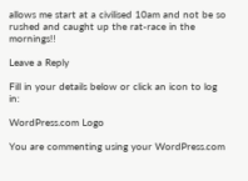allows me start at a civilised 10am and not be so rushed and caught up the rat-race in the mornings!!

Leave a Reply

Fill in your details below or click an icon to log in:

WordPress.com Logo

You are commenting using your WordPress.com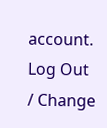account. Log Out / Change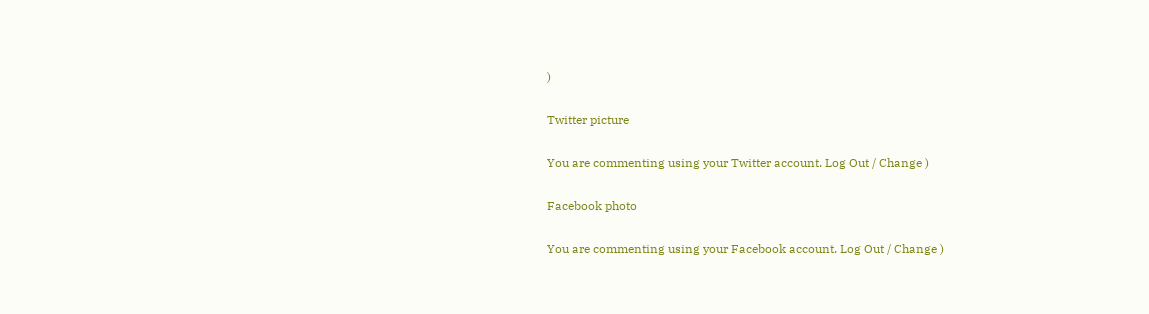)

Twitter picture

You are commenting using your Twitter account. Log Out / Change )

Facebook photo

You are commenting using your Facebook account. Log Out / Change )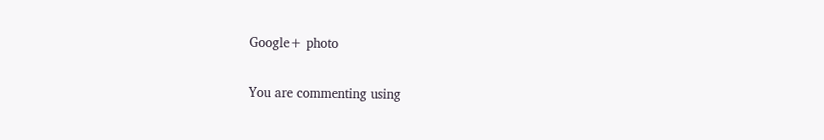Google+ photo

You are commenting using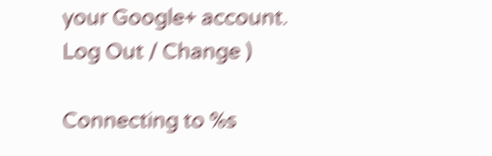your Google+ account. Log Out / Change )

Connecting to %s